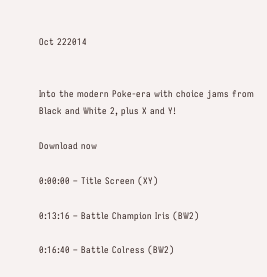Oct 222014


Into the modern Poke-era with choice jams from Black and White 2, plus X and Y!

Download now

0:00:00 – Title Screen (XY)

0:13:16 – Battle Champion Iris (BW2)

0:16:40 – Battle Colress (BW2)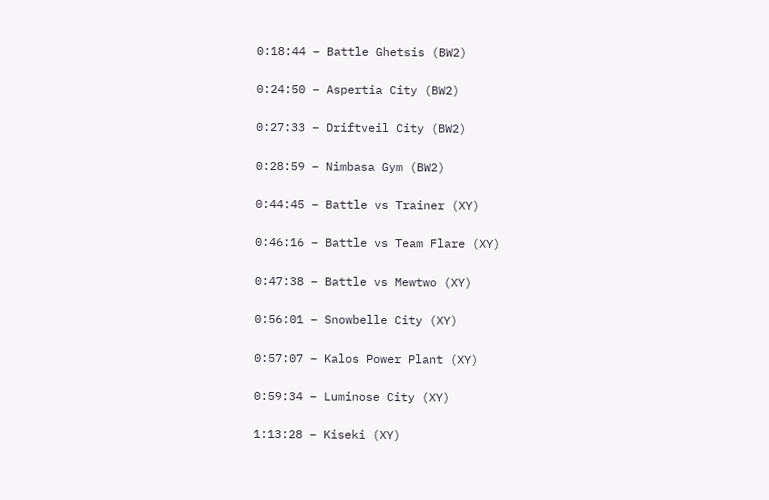0:18:44 – Battle Ghetsis (BW2)

0:24:50 – Aspertia City (BW2)

0:27:33 – Driftveil City (BW2)

0:28:59 – Nimbasa Gym (BW2)

0:44:45 – Battle vs Trainer (XY)

0:46:16 – Battle vs Team Flare (XY)

0:47:38 – Battle vs Mewtwo (XY)

0:56:01 – Snowbelle City (XY)

0:57:07 – Kalos Power Plant (XY)

0:59:34 – Luminose City (XY)

1:13:28 – Kiseki (XY)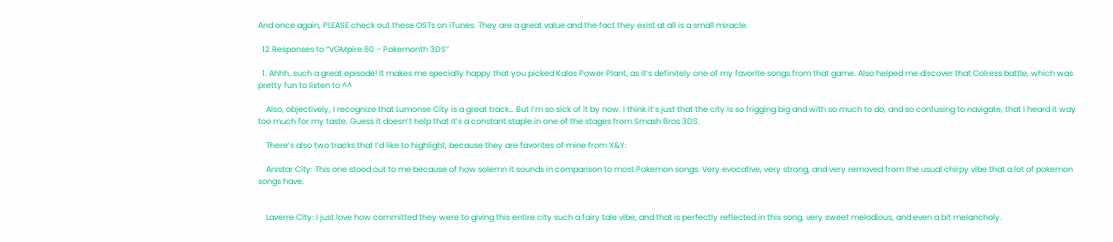And once again, PLEASE check out these OSTs on iTunes. They are a great value and the fact they exist at all is a small miracle.

  12 Responses to “VGMpire 80 – Pokemonth 3DS”

  1. Ahhh, such a great episode! It makes me specially happy that you picked Kalos Power Plant, as it’s definitely one of my favorite songs from that game. Also helped me discover that Colress battle, which was pretty fun to listen to ^^

    Also, objectively, I recognize that Lumonse City is a great track… But I’m so sick of it by now. I think it’s just that the city is so frigging big and with so much to do, and so confusing to navigate, that I heard it way too much for my taste. Guess it doesn’t help that it’s a constant staple in one of the stages from Smash Bros 3DS.

    There’s also two tracks that I’d like to highlight, because they are favorites of mine from X&Y:

    Anistar City: This one stood out to me because of how solemn it sounds in comparison to most Pokemon songs. Very evocative, very strong, and very removed from the usual chirpy vibe that a lot of pokemon songs have.


    Laverre City: I just love how committed they were to giving this entire city such a fairy tale vibe, and that is perfectly reflected in this song, very sweet melodious, and even a bit melancholy.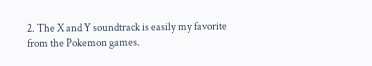2. The X and Y soundtrack is easily my favorite from the Pokemon games.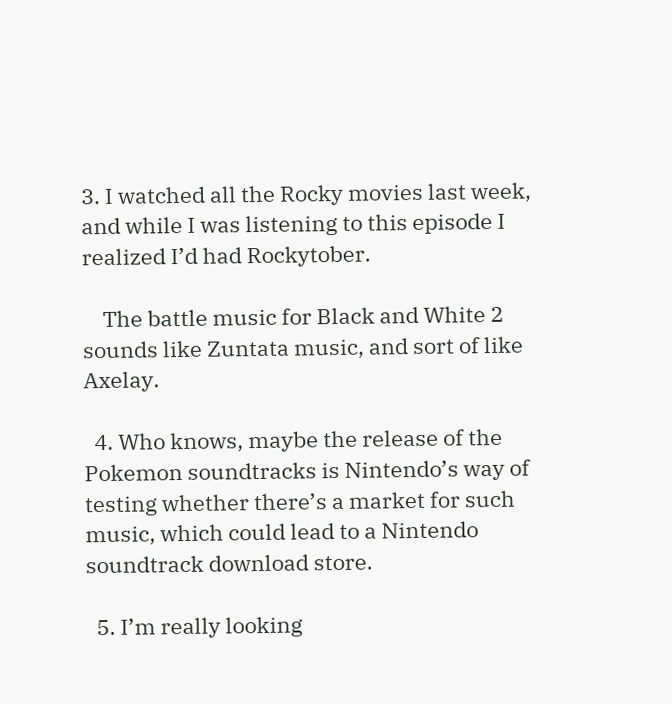3. I watched all the Rocky movies last week, and while I was listening to this episode I realized I’d had Rockytober.

    The battle music for Black and White 2 sounds like Zuntata music, and sort of like Axelay.

  4. Who knows, maybe the release of the Pokemon soundtracks is Nintendo’s way of testing whether there’s a market for such music, which could lead to a Nintendo soundtrack download store.

  5. I’m really looking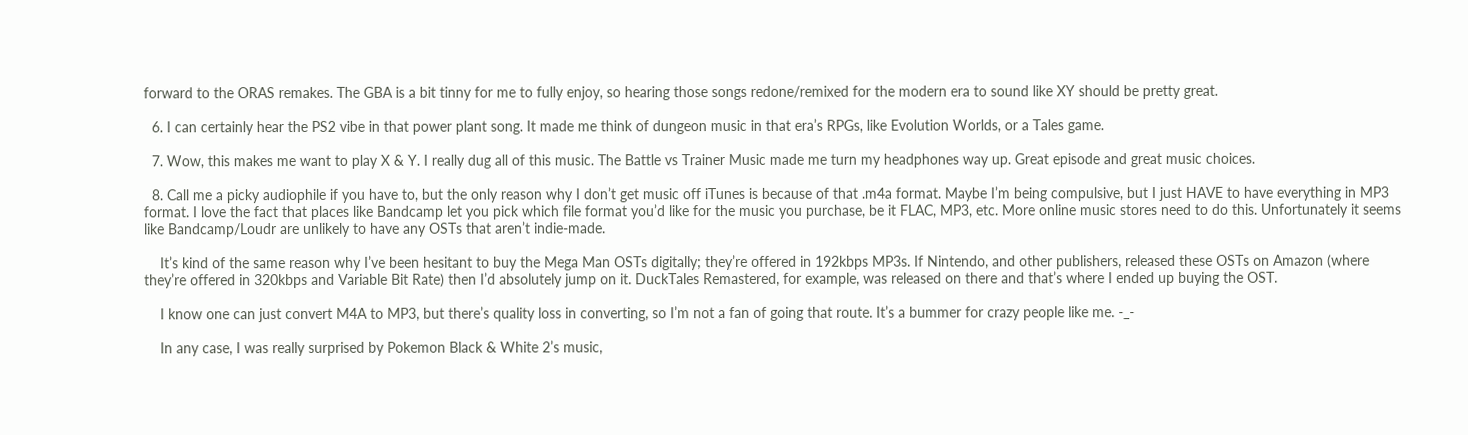forward to the ORAS remakes. The GBA is a bit tinny for me to fully enjoy, so hearing those songs redone/remixed for the modern era to sound like XY should be pretty great.

  6. I can certainly hear the PS2 vibe in that power plant song. It made me think of dungeon music in that era’s RPGs, like Evolution Worlds, or a Tales game.

  7. Wow, this makes me want to play X & Y. I really dug all of this music. The Battle vs Trainer Music made me turn my headphones way up. Great episode and great music choices.

  8. Call me a picky audiophile if you have to, but the only reason why I don’t get music off iTunes is because of that .m4a format. Maybe I’m being compulsive, but I just HAVE to have everything in MP3 format. I love the fact that places like Bandcamp let you pick which file format you’d like for the music you purchase, be it FLAC, MP3, etc. More online music stores need to do this. Unfortunately it seems like Bandcamp/Loudr are unlikely to have any OSTs that aren’t indie-made.

    It’s kind of the same reason why I’ve been hesitant to buy the Mega Man OSTs digitally; they’re offered in 192kbps MP3s. If Nintendo, and other publishers, released these OSTs on Amazon (where they’re offered in 320kbps and Variable Bit Rate) then I’d absolutely jump on it. DuckTales Remastered, for example, was released on there and that’s where I ended up buying the OST.

    I know one can just convert M4A to MP3, but there’s quality loss in converting, so I’m not a fan of going that route. It’s a bummer for crazy people like me. -_-

    In any case, I was really surprised by Pokemon Black & White 2’s music,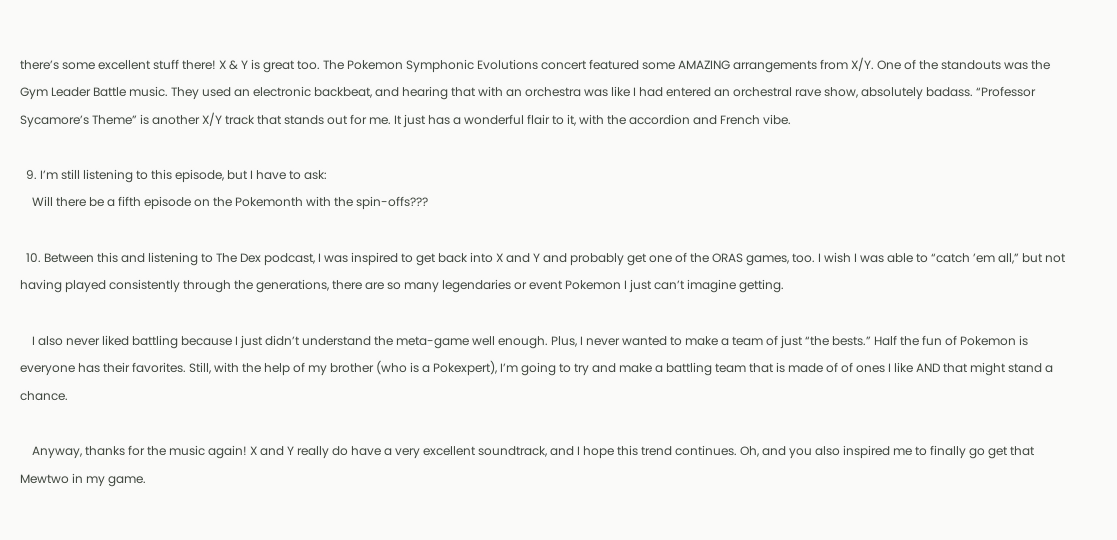there’s some excellent stuff there! X & Y is great too. The Pokemon Symphonic Evolutions concert featured some AMAZING arrangements from X/Y. One of the standouts was the Gym Leader Battle music. They used an electronic backbeat, and hearing that with an orchestra was like I had entered an orchestral rave show, absolutely badass. “Professor Sycamore’s Theme” is another X/Y track that stands out for me. It just has a wonderful flair to it, with the accordion and French vibe.

  9. I’m still listening to this episode, but I have to ask:
    Will there be a fifth episode on the Pokemonth with the spin-offs???

  10. Between this and listening to The Dex podcast, I was inspired to get back into X and Y and probably get one of the ORAS games, too. I wish I was able to “catch ’em all,” but not having played consistently through the generations, there are so many legendaries or event Pokemon I just can’t imagine getting.

    I also never liked battling because I just didn’t understand the meta-game well enough. Plus, I never wanted to make a team of just “the bests.” Half the fun of Pokemon is everyone has their favorites. Still, with the help of my brother (who is a Pokexpert), I’m going to try and make a battling team that is made of of ones I like AND that might stand a chance.

    Anyway, thanks for the music again! X and Y really do have a very excellent soundtrack, and I hope this trend continues. Oh, and you also inspired me to finally go get that Mewtwo in my game.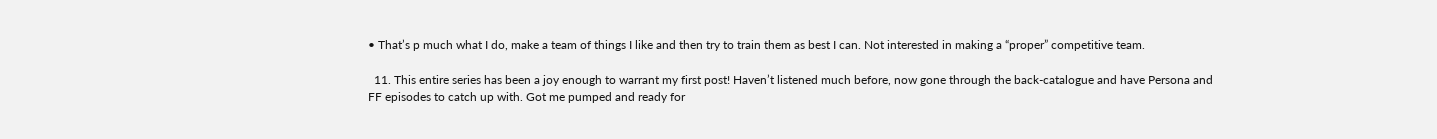• That’s p much what I do, make a team of things I like and then try to train them as best I can. Not interested in making a “proper” competitive team.

  11. This entire series has been a joy enough to warrant my first post! Haven’t listened much before, now gone through the back-catalogue and have Persona and FF episodes to catch up with. Got me pumped and ready for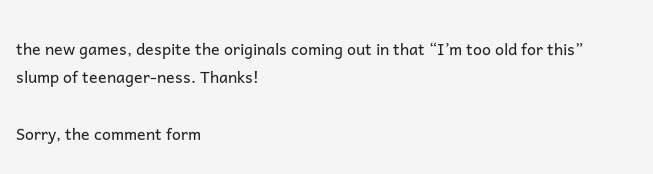the new games, despite the originals coming out in that “I’m too old for this” slump of teenager-ness. Thanks!

Sorry, the comment form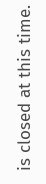is closed at this time.